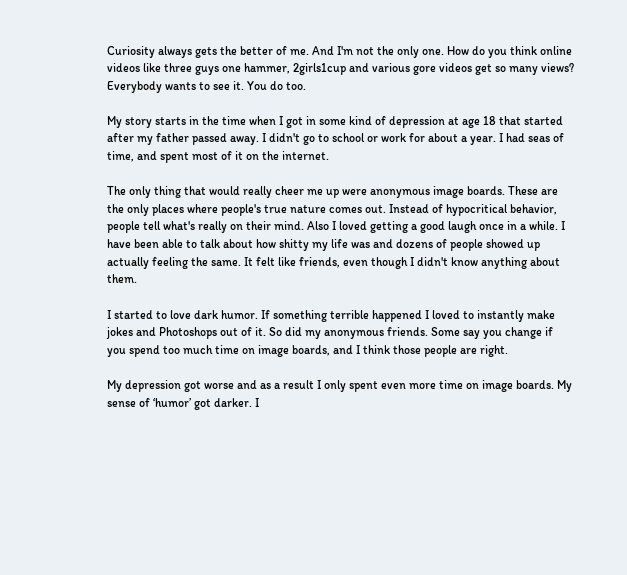Curiosity always gets the better of me. And I'm not the only one. How do you think online videos like three guys one hammer, 2girls1cup and various gore videos get so many views? Everybody wants to see it. You do too.

My story starts in the time when I got in some kind of depression at age 18 that started after my father passed away. I didn't go to school or work for about a year. I had seas of time, and spent most of it on the internet.

The only thing that would really cheer me up were anonymous image boards. These are the only places where people's true nature comes out. Instead of hypocritical behavior, people tell what's really on their mind. Also I loved getting a good laugh once in a while. I have been able to talk about how shitty my life was and dozens of people showed up actually feeling the same. It felt like friends, even though I didn't know anything about them.

I started to love dark humor. If something terrible happened I loved to instantly make jokes and Photoshops out of it. So did my anonymous friends. Some say you change if you spend too much time on image boards, and I think those people are right.

My depression got worse and as a result I only spent even more time on image boards. My sense of ‘humor’ got darker. I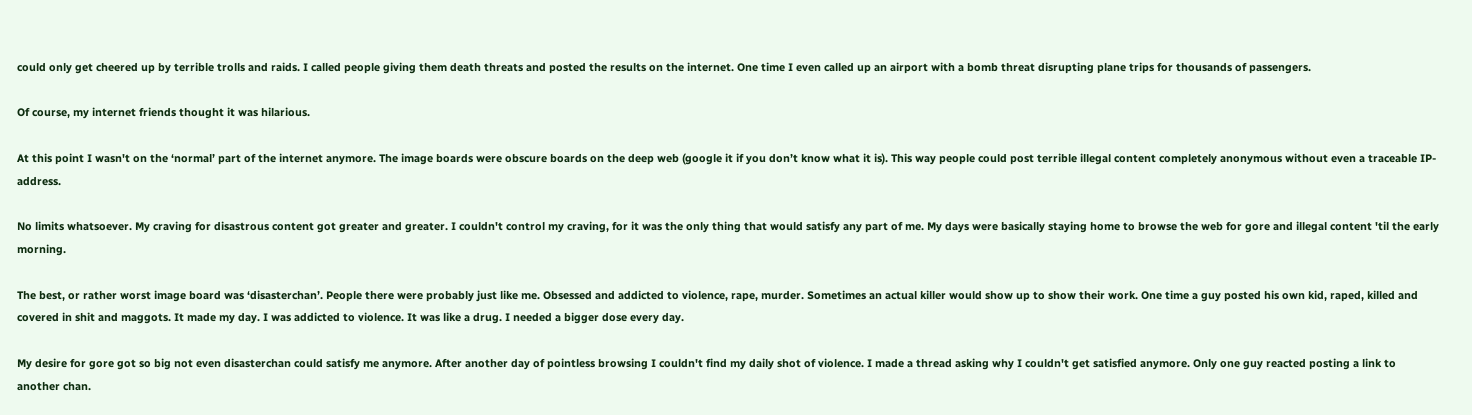could only get cheered up by terrible trolls and raids. I called people giving them death threats and posted the results on the internet. One time I even called up an airport with a bomb threat disrupting plane trips for thousands of passengers.

Of course, my internet friends thought it was hilarious.

At this point I wasn't on the ‘normal’ part of the internet anymore. The image boards were obscure boards on the deep web (google it if you don’t know what it is). This way people could post terrible illegal content completely anonymous without even a traceable IP-address.

No limits whatsoever. My craving for disastrous content got greater and greater. I couldn't control my craving, for it was the only thing that would satisfy any part of me. My days were basically staying home to browse the web for gore and illegal content 'til the early morning.

The best, or rather worst image board was ‘disasterchan’. People there were probably just like me. Obsessed and addicted to violence, rape, murder. Sometimes an actual killer would show up to show their work. One time a guy posted his own kid, raped, killed and covered in shit and maggots. It made my day. I was addicted to violence. It was like a drug. I needed a bigger dose every day.

My desire for gore got so big not even disasterchan could satisfy me anymore. After another day of pointless browsing I couldn't find my daily shot of violence. I made a thread asking why I couldn't get satisfied anymore. Only one guy reacted posting a link to another chan.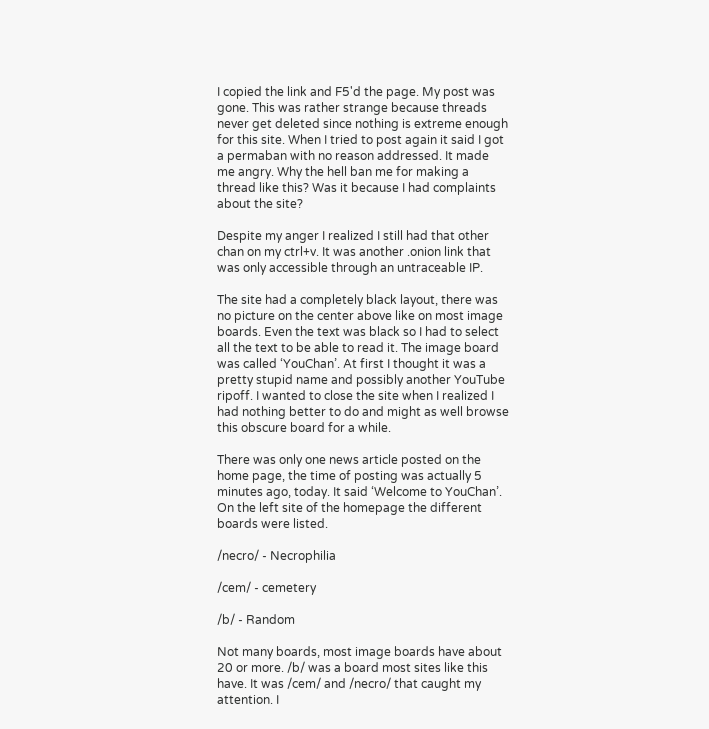I copied the link and F5'd the page. My post was gone. This was rather strange because threads never get deleted since nothing is extreme enough for this site. When I tried to post again it said I got a permaban with no reason addressed. It made me angry. Why the hell ban me for making a thread like this? Was it because I had complaints about the site?

Despite my anger I realized I still had that other chan on my ctrl+v. It was another .onion link that was only accessible through an untraceable IP.

The site had a completely black layout, there was no picture on the center above like on most image boards. Even the text was black so I had to select all the text to be able to read it. The image board was called ‘YouChan’. At first I thought it was a pretty stupid name and possibly another YouTube ripoff. I wanted to close the site when I realized I had nothing better to do and might as well browse this obscure board for a while.

There was only one news article posted on the home page, the time of posting was actually 5 minutes ago, today. It said ‘Welcome to YouChan’. On the left site of the homepage the different boards were listed.

/necro/ - Necrophilia

/cem/ - cemetery

/b/ - Random

Not many boards, most image boards have about 20 or more. /b/ was a board most sites like this have. It was /cem/ and /necro/ that caught my attention. I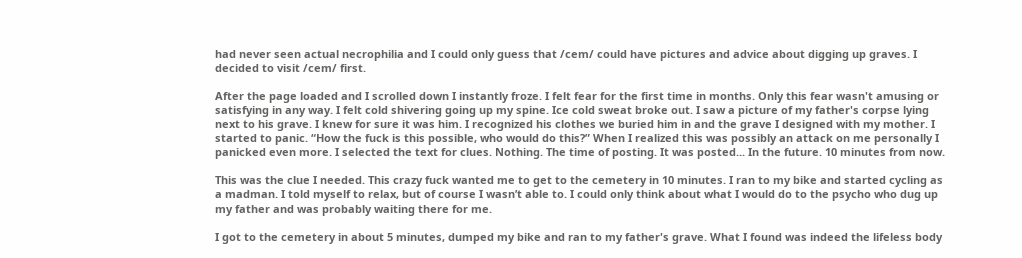had never seen actual necrophilia and I could only guess that /cem/ could have pictures and advice about digging up graves. I decided to visit /cem/ first.

After the page loaded and I scrolled down I instantly froze. I felt fear for the first time in months. Only this fear wasn't amusing or satisfying in any way. I felt cold shivering going up my spine. Ice cold sweat broke out. I saw a picture of my father's corpse lying next to his grave. I knew for sure it was him. I recognized his clothes we buried him in and the grave I designed with my mother. I started to panic. “How the fuck is this possible, who would do this?” When I realized this was possibly an attack on me personally I panicked even more. I selected the text for clues. Nothing. The time of posting. It was posted... In the future. 10 minutes from now.

This was the clue I needed. This crazy fuck wanted me to get to the cemetery in 10 minutes. I ran to my bike and started cycling as a madman. I told myself to relax, but of course I wasn’t able to. I could only think about what I would do to the psycho who dug up my father and was probably waiting there for me.

I got to the cemetery in about 5 minutes, dumped my bike and ran to my father's grave. What I found was indeed the lifeless body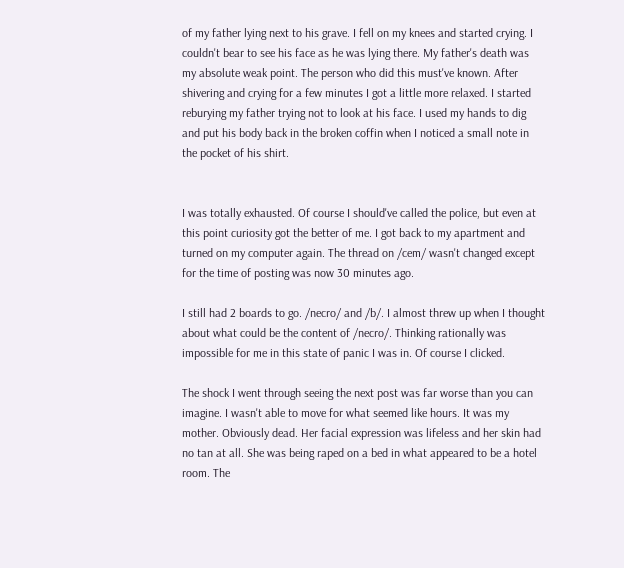of my father lying next to his grave. I fell on my knees and started crying. I couldn't bear to see his face as he was lying there. My father's death was my absolute weak point. The person who did this must've known. After shivering and crying for a few minutes I got a little more relaxed. I started reburying my father trying not to look at his face. I used my hands to dig and put his body back in the broken coffin when I noticed a small note in the pocket of his shirt.


I was totally exhausted. Of course I should've called the police, but even at this point curiosity got the better of me. I got back to my apartment and turned on my computer again. The thread on /cem/ wasn't changed except for the time of posting was now 30 minutes ago.

I still had 2 boards to go. /necro/ and /b/. I almost threw up when I thought about what could be the content of /necro/. Thinking rationally was impossible for me in this state of panic I was in. Of course I clicked.

The shock I went through seeing the next post was far worse than you can imagine. I wasn't able to move for what seemed like hours. It was my mother. Obviously dead. Her facial expression was lifeless and her skin had no tan at all. She was being raped on a bed in what appeared to be a hotel room. The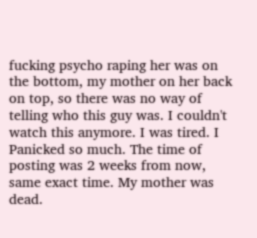fucking psycho raping her was on the bottom, my mother on her back on top, so there was no way of telling who this guy was. I couldn't watch this anymore. I was tired. I Panicked so much. The time of posting was 2 weeks from now, same exact time. My mother was dead.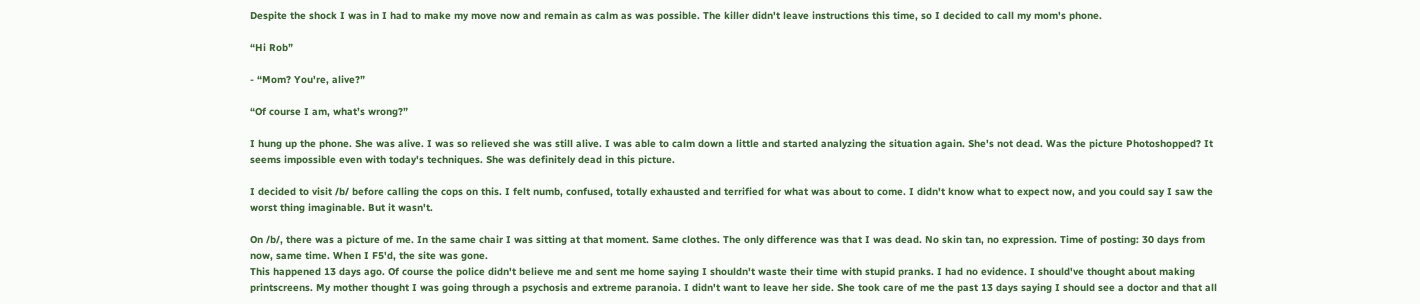Despite the shock I was in I had to make my move now and remain as calm as was possible. The killer didn't leave instructions this time, so I decided to call my mom's phone.

“Hi Rob”

- “Mom? You're, alive?”

“Of course I am, what’s wrong?”

I hung up the phone. She was alive. I was so relieved she was still alive. I was able to calm down a little and started analyzing the situation again. She's not dead. Was the picture Photoshopped? It seems impossible even with today's techniques. She was definitely dead in this picture.

I decided to visit /b/ before calling the cops on this. I felt numb, confused, totally exhausted and terrified for what was about to come. I didn't know what to expect now, and you could say I saw the worst thing imaginable. But it wasn't.

On /b/, there was a picture of me. In the same chair I was sitting at that moment. Same clothes. The only difference was that I was dead. No skin tan, no expression. Time of posting: 30 days from now, same time. When I F5'd, the site was gone.
This happened 13 days ago. Of course the police didn't believe me and sent me home saying I shouldn't waste their time with stupid pranks. I had no evidence. I should've thought about making printscreens. My mother thought I was going through a psychosis and extreme paranoia. I didn't want to leave her side. She took care of me the past 13 days saying I should see a doctor and that all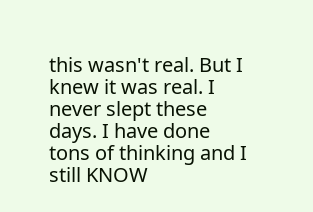this wasn't real. But I knew it was real. I never slept these days. I have done tons of thinking and I still KNOW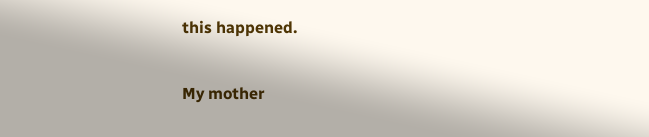this happened.

My mother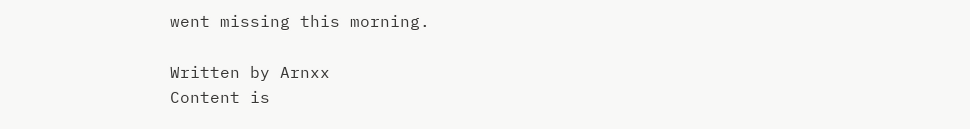went missing this morning.

Written by Arnxx
Content is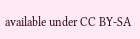available under CC BY-SA